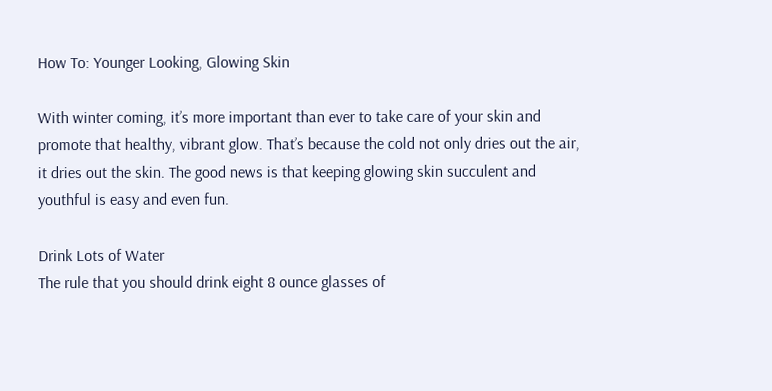How To: Younger Looking, Glowing Skin

With winter coming, it’s more important than ever to take care of your skin and promote that healthy, vibrant glow. That’s because the cold not only dries out the air, it dries out the skin. The good news is that keeping glowing skin succulent and youthful is easy and even fun.

Drink Lots of Water
The rule that you should drink eight 8 ounce glasses of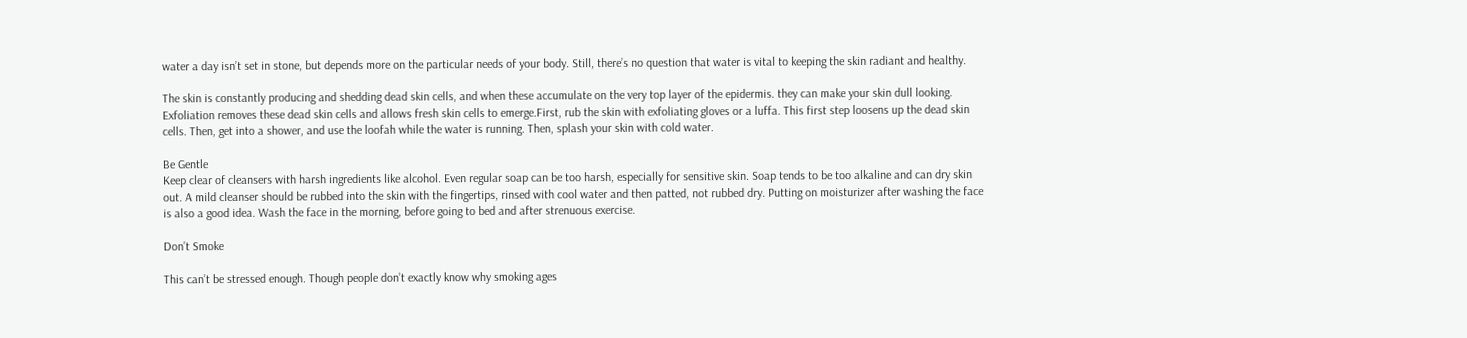water a day isn’t set in stone, but depends more on the particular needs of your body. Still, there’s no question that water is vital to keeping the skin radiant and healthy.

The skin is constantly producing and shedding dead skin cells, and when these accumulate on the very top layer of the epidermis. they can make your skin dull looking. Exfoliation removes these dead skin cells and allows fresh skin cells to emerge.First, rub the skin with exfoliating gloves or a luffa. This first step loosens up the dead skin cells. Then, get into a shower, and use the loofah while the water is running. Then, splash your skin with cold water.

Be Gentle
Keep clear of cleansers with harsh ingredients like alcohol. Even regular soap can be too harsh, especially for sensitive skin. Soap tends to be too alkaline and can dry skin out. A mild cleanser should be rubbed into the skin with the fingertips, rinsed with cool water and then patted, not rubbed dry. Putting on moisturizer after washing the face is also a good idea. Wash the face in the morning, before going to bed and after strenuous exercise.

Don’t Smoke

This can’t be stressed enough. Though people don’t exactly know why smoking ages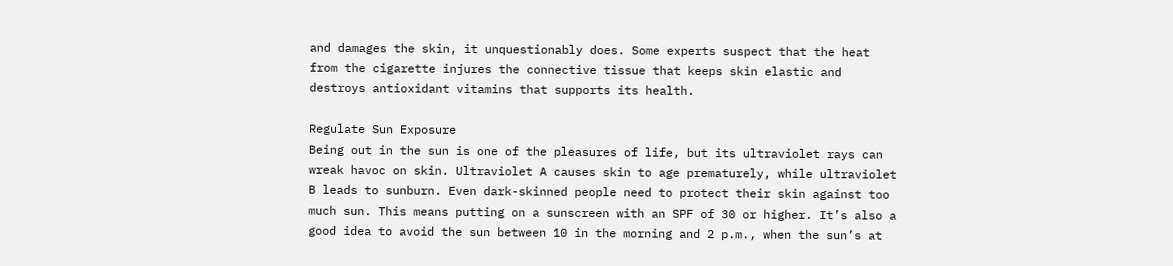and damages the skin, it unquestionably does. Some experts suspect that the heat from the cigarette injures the connective tissue that keeps skin elastic and destroys antioxidant vitamins that supports its health.

Regulate Sun Exposure
Being out in the sun is one of the pleasures of life, but its ultraviolet rays can wreak havoc on skin. Ultraviolet A causes skin to age prematurely, while ultraviolet B leads to sunburn. Even dark-skinned people need to protect their skin against too much sun. This means putting on a sunscreen with an SPF of 30 or higher. It’s also a good idea to avoid the sun between 10 in the morning and 2 p.m., when the sun’s at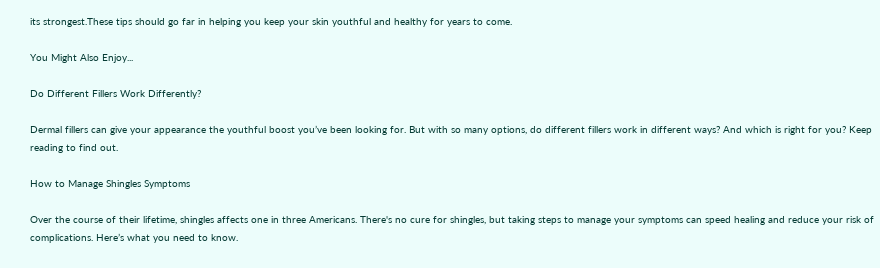its strongest.These tips should go far in helping you keep your skin youthful and healthy for years to come.

You Might Also Enjoy...

Do Different Fillers Work Differently?

Dermal fillers can give your appearance the youthful boost you’ve been looking for. But with so many options, do different fillers work in different ways? And which is right for you? Keep reading to find out.

How to Manage Shingles Symptoms

Over the course of their lifetime, shingles affects one in three Americans. There's no cure for shingles, but taking steps to manage your symptoms can speed healing and reduce your risk of complications. Here’s what you need to know.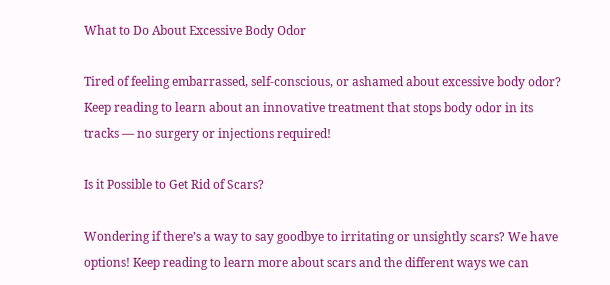What to Do About Excessive Body Odor

Tired of feeling embarrassed, self-conscious, or ashamed about excessive body odor? Keep reading to learn about an innovative treatment that stops body odor in its tracks — no surgery or injections required!

Is it Possible to Get Rid of Scars?

Wondering if there’s a way to say goodbye to irritating or unsightly scars? We have options! Keep reading to learn more about scars and the different ways we can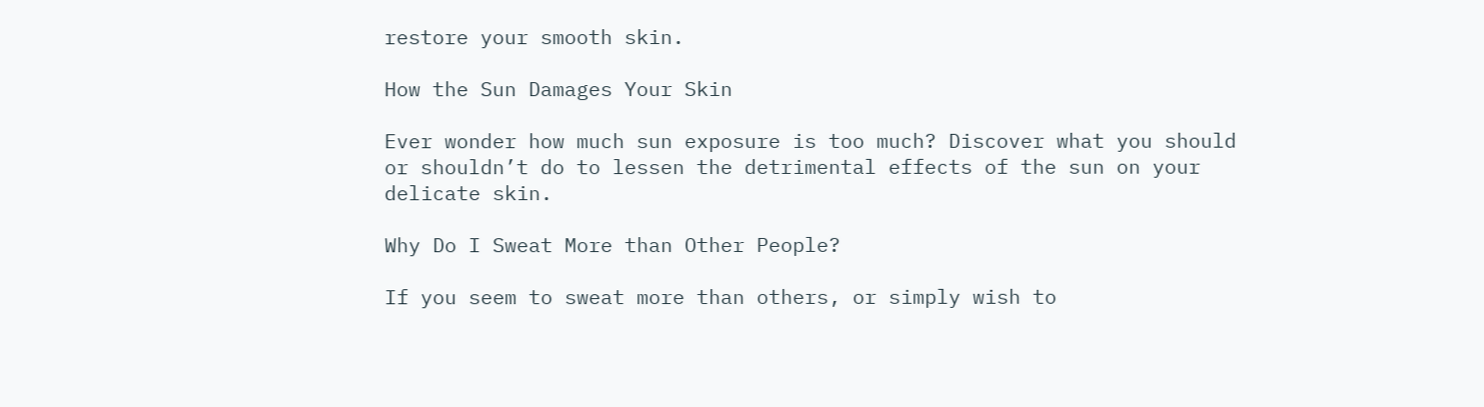restore your smooth skin.

How the Sun Damages Your Skin

Ever wonder how much sun exposure is too much? Discover what you should or shouldn’t do to lessen the detrimental effects of the sun on your delicate skin.

Why Do I Sweat More than Other People?

If you seem to sweat more than others, or simply wish to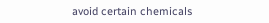avoid certain chemicals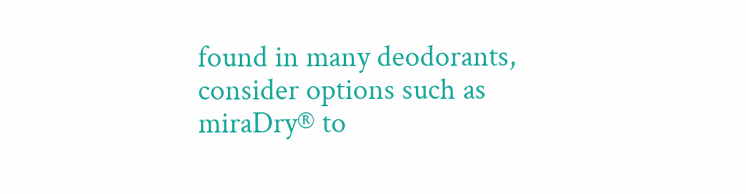found in many deodorants, consider options such as miraDry® to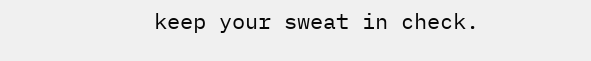keep your sweat in check.